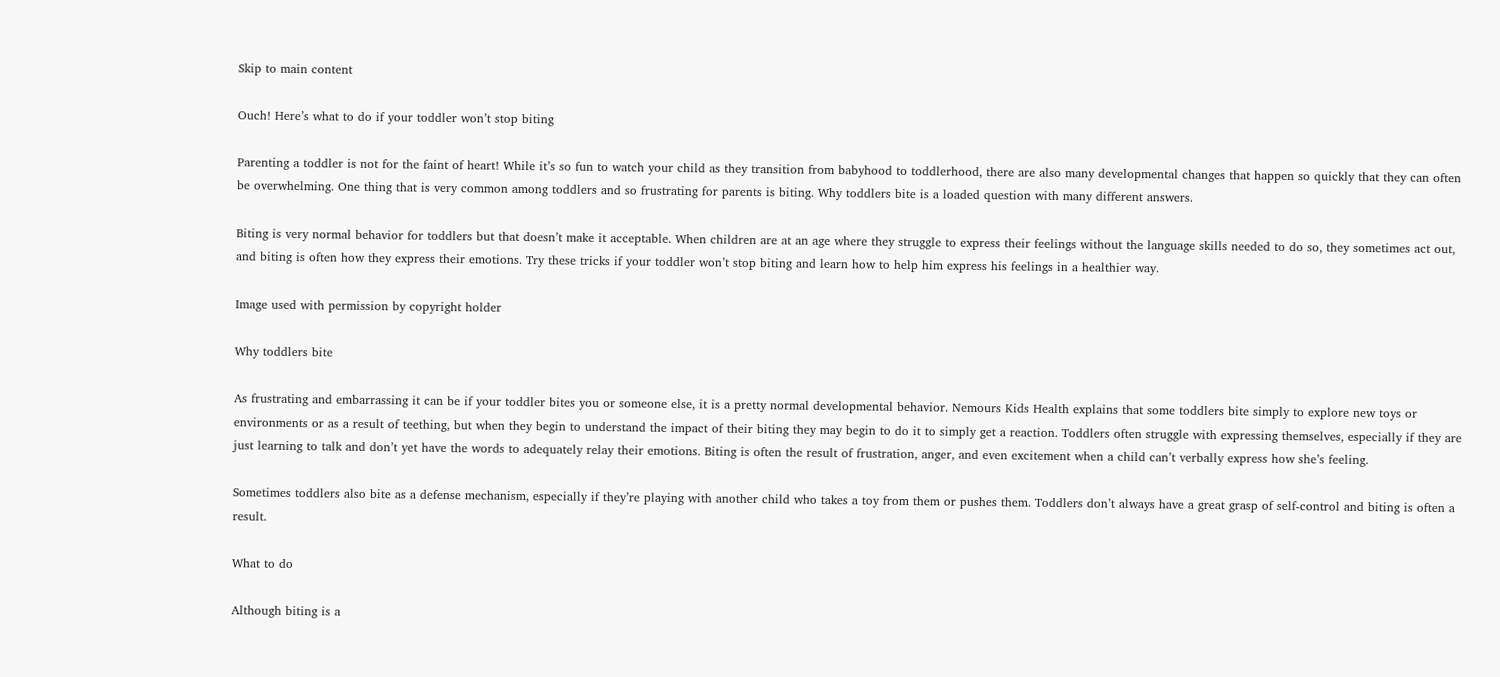Skip to main content

Ouch! Here’s what to do if your toddler won’t stop biting

Parenting a toddler is not for the faint of heart! While it’s so fun to watch your child as they transition from babyhood to toddlerhood, there are also many developmental changes that happen so quickly that they can often be overwhelming. One thing that is very common among toddlers and so frustrating for parents is biting. Why toddlers bite is a loaded question with many different answers.

Biting is very normal behavior for toddlers but that doesn’t make it acceptable. When children are at an age where they struggle to express their feelings without the language skills needed to do so, they sometimes act out, and biting is often how they express their emotions. Try these tricks if your toddler won’t stop biting and learn how to help him express his feelings in a healthier way.

Image used with permission by copyright holder

Why toddlers bite

As frustrating and embarrassing it can be if your toddler bites you or someone else, it is a pretty normal developmental behavior. Nemours Kids Health explains that some toddlers bite simply to explore new toys or environments or as a result of teething, but when they begin to understand the impact of their biting they may begin to do it to simply get a reaction. Toddlers often struggle with expressing themselves, especially if they are just learning to talk and don’t yet have the words to adequately relay their emotions. Biting is often the result of frustration, anger, and even excitement when a child can’t verbally express how she’s feeling.

Sometimes toddlers also bite as a defense mechanism, especially if they’re playing with another child who takes a toy from them or pushes them. Toddlers don’t always have a great grasp of self-control and biting is often a result.

What to do

Although biting is a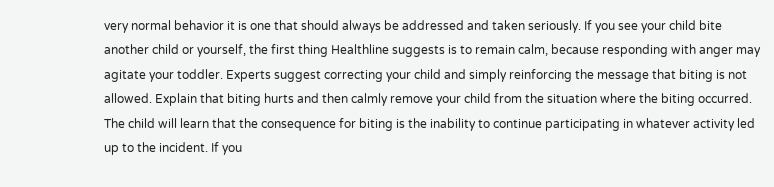very normal behavior it is one that should always be addressed and taken seriously. If you see your child bite another child or yourself, the first thing Healthline suggests is to remain calm, because responding with anger may agitate your toddler. Experts suggest correcting your child and simply reinforcing the message that biting is not allowed. Explain that biting hurts and then calmly remove your child from the situation where the biting occurred. The child will learn that the consequence for biting is the inability to continue participating in whatever activity led up to the incident. If you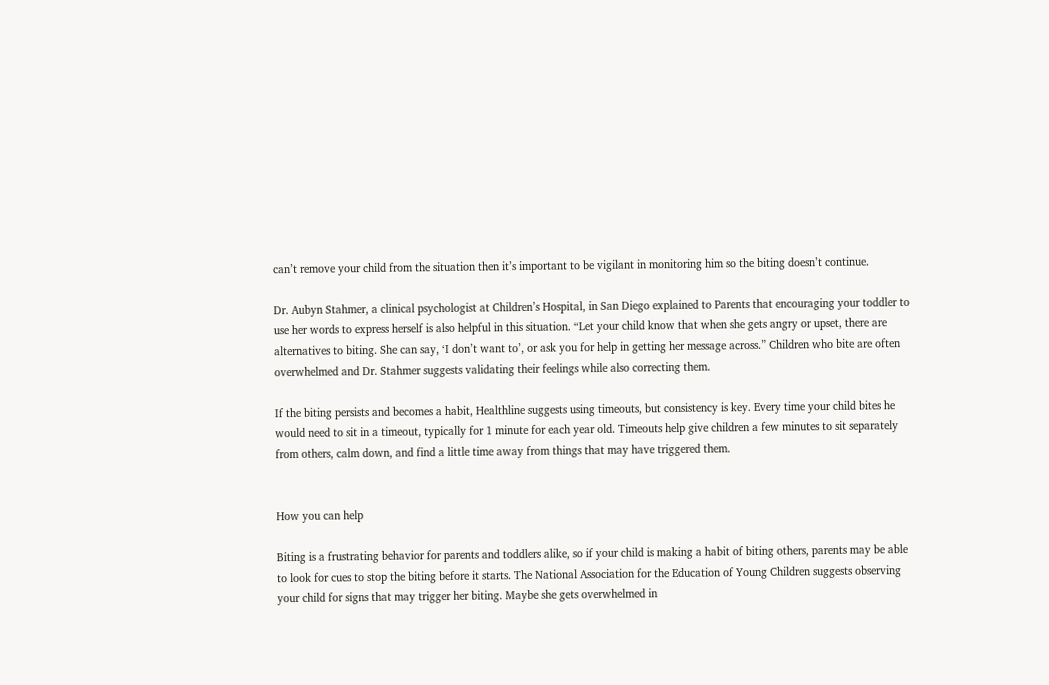can’t remove your child from the situation then it’s important to be vigilant in monitoring him so the biting doesn’t continue.

Dr. Aubyn Stahmer, a clinical psychologist at Children’s Hospital, in San Diego explained to Parents that encouraging your toddler to use her words to express herself is also helpful in this situation. “Let your child know that when she gets angry or upset, there are alternatives to biting. She can say, ‘I don’t want to’, or ask you for help in getting her message across.” Children who bite are often overwhelmed and Dr. Stahmer suggests validating their feelings while also correcting them.

If the biting persists and becomes a habit, Healthline suggests using timeouts, but consistency is key. Every time your child bites he would need to sit in a timeout, typically for 1 minute for each year old. Timeouts help give children a few minutes to sit separately from others, calm down, and find a little time away from things that may have triggered them.


How you can help

Biting is a frustrating behavior for parents and toddlers alike, so if your child is making a habit of biting others, parents may be able to look for cues to stop the biting before it starts. The National Association for the Education of Young Children suggests observing your child for signs that may trigger her biting. Maybe she gets overwhelmed in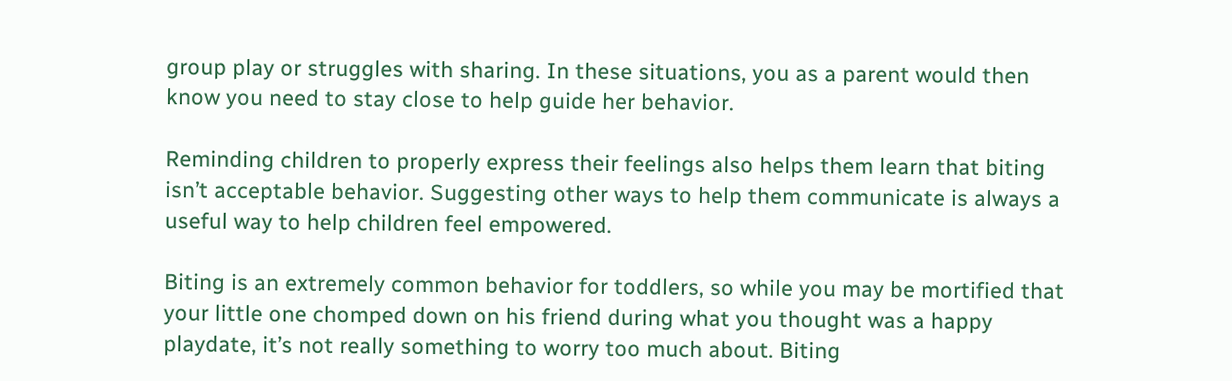group play or struggles with sharing. In these situations, you as a parent would then know you need to stay close to help guide her behavior.

Reminding children to properly express their feelings also helps them learn that biting isn’t acceptable behavior. Suggesting other ways to help them communicate is always a useful way to help children feel empowered.

Biting is an extremely common behavior for toddlers, so while you may be mortified that your little one chomped down on his friend during what you thought was a happy playdate, it’s not really something to worry too much about. Biting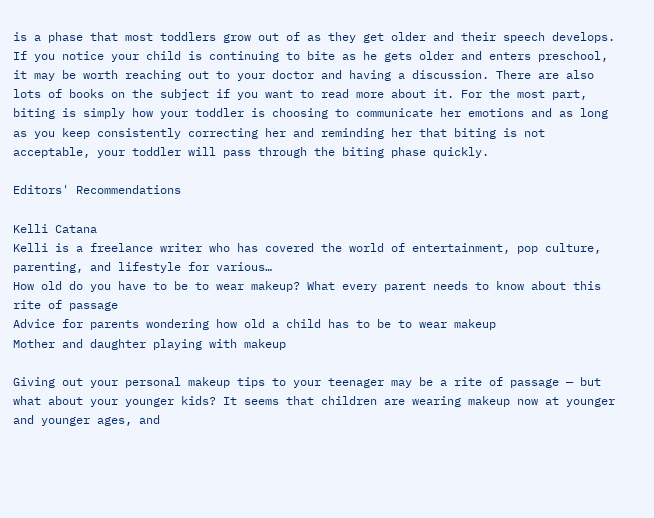is a phase that most toddlers grow out of as they get older and their speech develops. If you notice your child is continuing to bite as he gets older and enters preschool, it may be worth reaching out to your doctor and having a discussion. There are also lots of books on the subject if you want to read more about it. For the most part, biting is simply how your toddler is choosing to communicate her emotions and as long as you keep consistently correcting her and reminding her that biting is not acceptable, your toddler will pass through the biting phase quickly.

Editors' Recommendations

Kelli Catana
Kelli is a freelance writer who has covered the world of entertainment, pop culture, parenting, and lifestyle for various…
How old do you have to be to wear makeup? What every parent needs to know about this rite of passage
Advice for parents wondering how old a child has to be to wear makeup
Mother and daughter playing with makeup

Giving out your personal makeup tips to your teenager may be a rite of passage — but what about your younger kids? It seems that children are wearing makeup now at younger and younger ages, and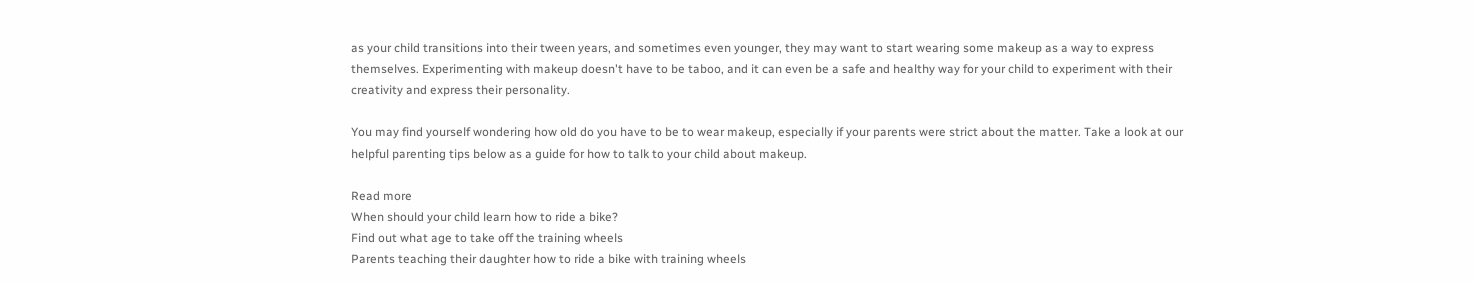as your child transitions into their tween years, and sometimes even younger, they may want to start wearing some makeup as a way to express themselves. Experimenting with makeup doesn't have to be taboo, and it can even be a safe and healthy way for your child to experiment with their creativity and express their personality.

You may find yourself wondering how old do you have to be to wear makeup, especially if your parents were strict about the matter. Take a look at our helpful parenting tips below as a guide for how to talk to your child about makeup.

Read more
When should your child learn how to ride a bike?
Find out what age to take off the training wheels
Parents teaching their daughter how to ride a bike with training wheels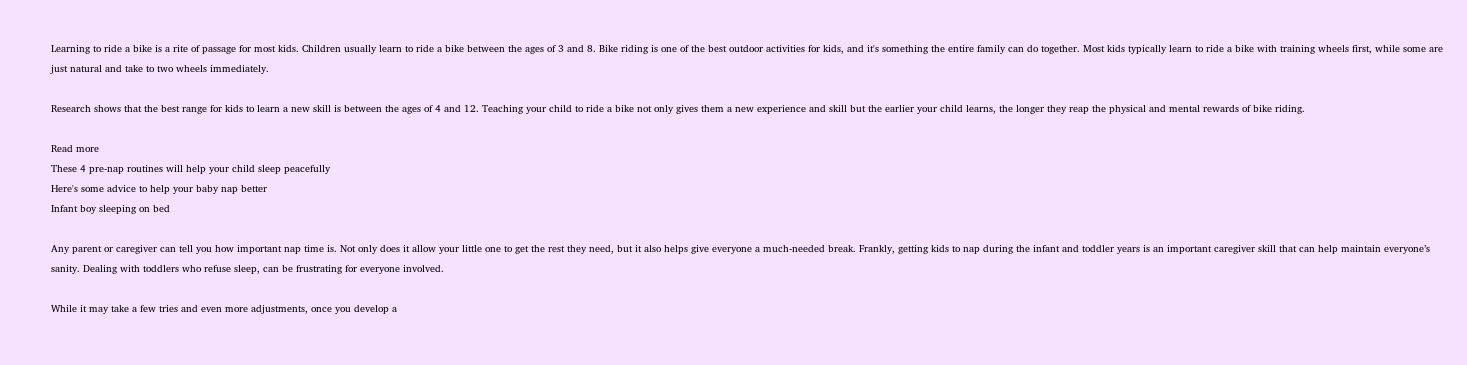Learning to ride a bike is a rite of passage for most kids. Children usually learn to ride a bike between the ages of 3 and 8. Bike riding is one of the best outdoor activities for kids, and it's something the entire family can do together. Most kids typically learn to ride a bike with training wheels first, while some are just natural and take to two wheels immediately.

Research shows that the best range for kids to learn a new skill is between the ages of 4 and 12. Teaching your child to ride a bike not only gives them a new experience and skill but the earlier your child learns, the longer they reap the physical and mental rewards of bike riding.

Read more
These 4 pre-nap routines will help your child sleep peacefully
Here's some advice to help your baby nap better
Infant boy sleeping on bed

Any parent or caregiver can tell you how important nap time is. Not only does it allow your little one to get the rest they need, but it also helps give everyone a much-needed break. Frankly, getting kids to nap during the infant and toddler years is an important caregiver skill that can help maintain everyone’s sanity. Dealing with toddlers who refuse sleep, can be frustrating for everyone involved.

While it may take a few tries and even more adjustments, once you develop a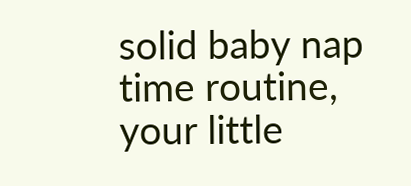solid baby nap time routine, your little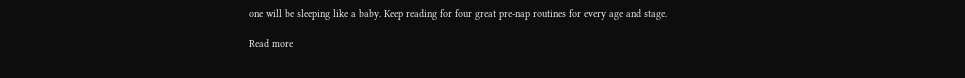one will be sleeping like a baby. Keep reading for four great pre-nap routines for every age and stage.

Read more